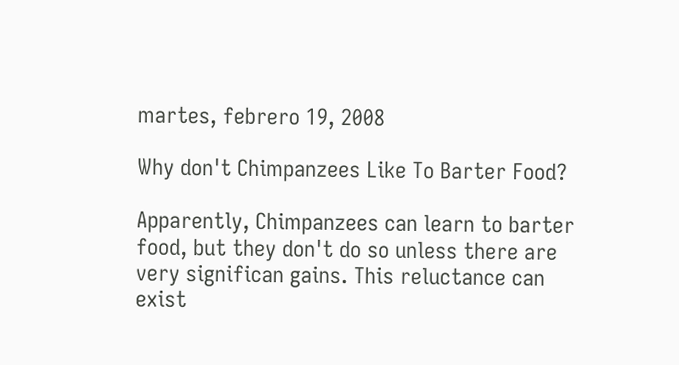martes, febrero 19, 2008

Why don't Chimpanzees Like To Barter Food?

Apparently, Chimpanzees can learn to barter food, but they don't do so unless there are very significan gains. This reluctance can exist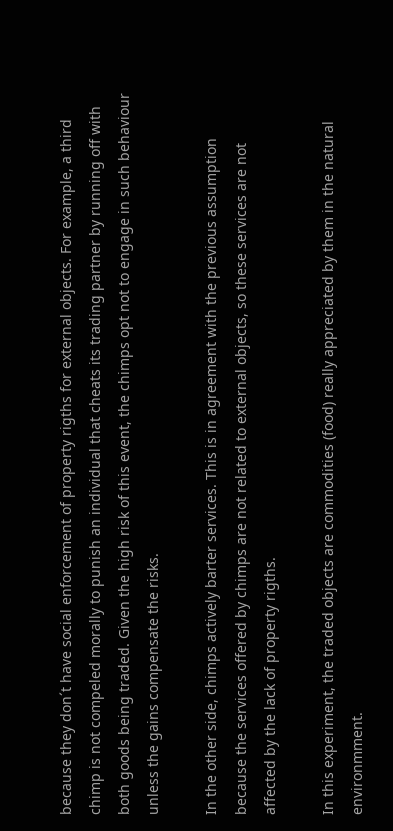because they don´t have social enforcement of property rigths for external objects. For example, a third chimp is not compeled morally to punish an individual that cheats its trading partner by running off with both goods being traded. Given the high risk of this event, the chimps opt not to engage in such behaviour unless the gains compensate the risks.

In the other side, chimps actively barter services. This is in agreement with the previous assumption because the services offered by chimps are not related to external objects, so these services are not affected by the lack of property rigths.

In this experiment, the traded objects are commodities (food) really appreciated by them in the natural environmment.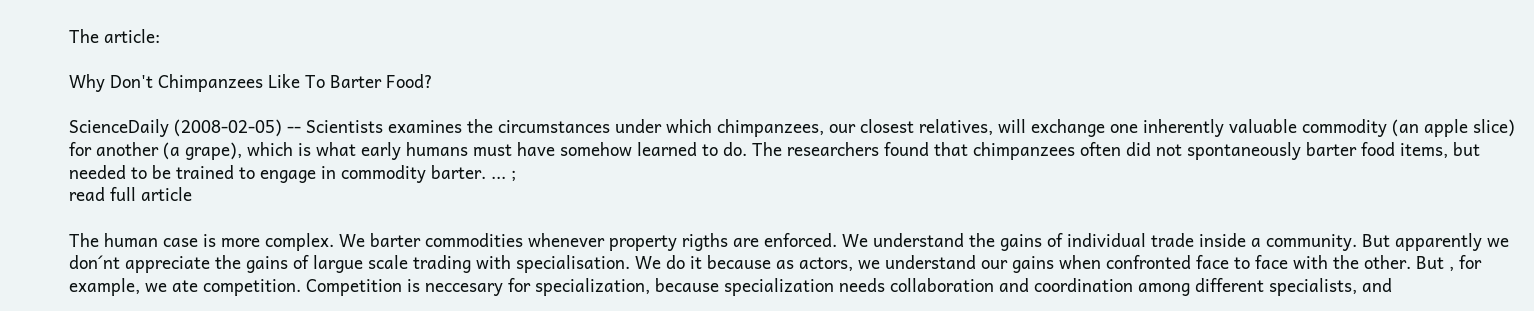The article:

Why Don't Chimpanzees Like To Barter Food?

ScienceDaily (2008-02-05) -- Scientists examines the circumstances under which chimpanzees, our closest relatives, will exchange one inherently valuable commodity (an apple slice) for another (a grape), which is what early humans must have somehow learned to do. The researchers found that chimpanzees often did not spontaneously barter food items, but needed to be trained to engage in commodity barter. ... ;
read full article

The human case is more complex. We barter commodities whenever property rigths are enforced. We understand the gains of individual trade inside a community. But apparently we don´nt appreciate the gains of largue scale trading with specialisation. We do it because as actors, we understand our gains when confronted face to face with the other. But , for example, we ate competition. Competition is neccesary for specialization, because specialization needs collaboration and coordination among different specialists, and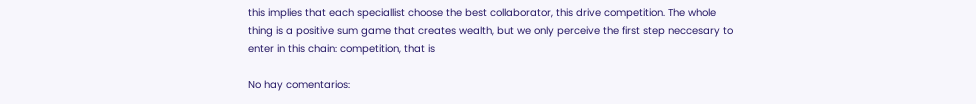this implies that each speciallist choose the best collaborator, this drive competition. The whole thing is a positive sum game that creates wealth, but we only perceive the first step neccesary to enter in this chain: competition, that is

No hay comentarios: